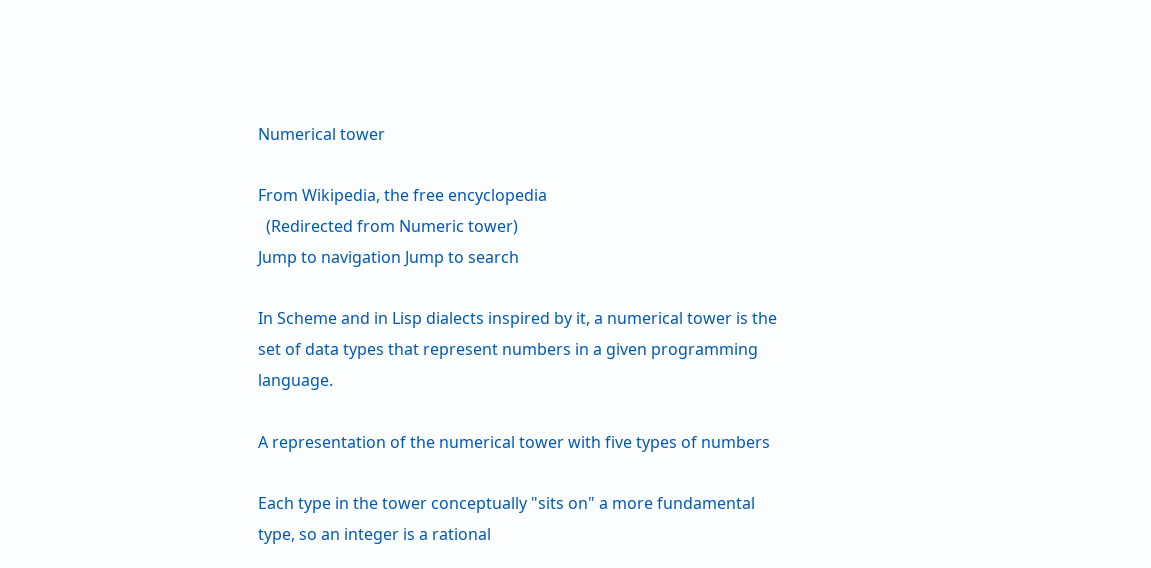Numerical tower

From Wikipedia, the free encyclopedia
  (Redirected from Numeric tower)
Jump to navigation Jump to search

In Scheme and in Lisp dialects inspired by it, a numerical tower is the set of data types that represent numbers in a given programming language.

A representation of the numerical tower with five types of numbers

Each type in the tower conceptually "sits on" a more fundamental type, so an integer is a rational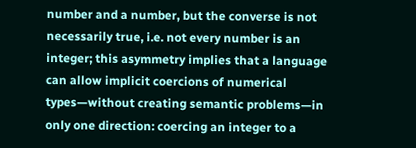number and a number, but the converse is not necessarily true, i.e. not every number is an integer; this asymmetry implies that a language can allow implicit coercions of numerical types—without creating semantic problems—in only one direction: coercing an integer to a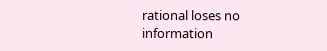rational loses no information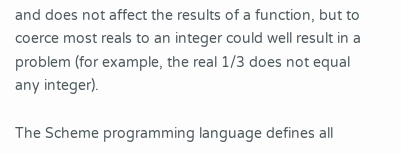and does not affect the results of a function, but to coerce most reals to an integer could well result in a problem (for example, the real 1/3 does not equal any integer).

The Scheme programming language defines all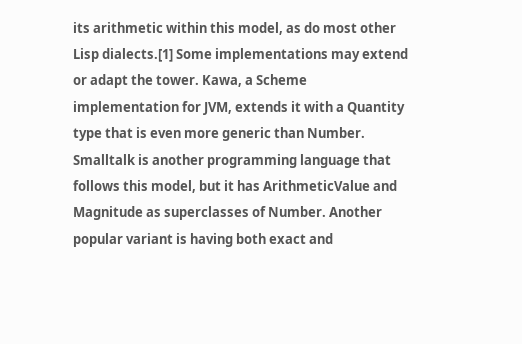its arithmetic within this model, as do most other Lisp dialects.[1] Some implementations may extend or adapt the tower. Kawa, a Scheme implementation for JVM, extends it with a Quantity type that is even more generic than Number. Smalltalk is another programming language that follows this model, but it has ArithmeticValue and Magnitude as superclasses of Number. Another popular variant is having both exact and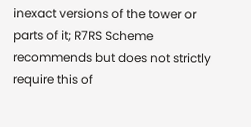inexact versions of the tower or parts of it; R7RS Scheme recommends but does not strictly require this of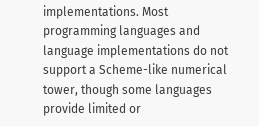implementations. Most programming languages and language implementations do not support a Scheme-like numerical tower, though some languages provide limited or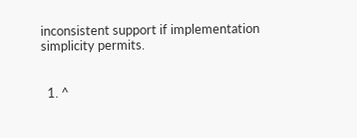inconsistent support if implementation simplicity permits.


  1. ^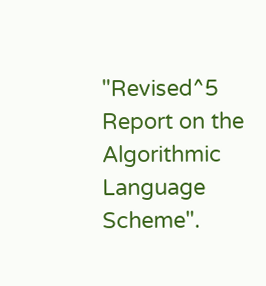"Revised^5 Report on the Algorithmic Language Scheme".